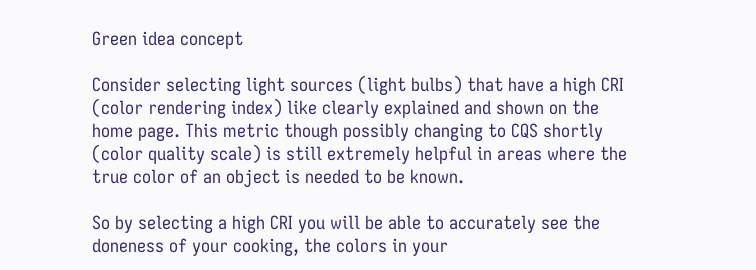Green idea concept

Consider selecting light sources (light bulbs) that have a high CRI (color rendering index) like clearly explained and shown on the home page. This metric though possibly changing to CQS shortly (color quality scale) is still extremely helpful in areas where the true color of an object is needed to be known.

So by selecting a high CRI you will be able to accurately see the doneness of your cooking, the colors in your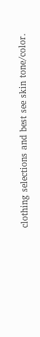clothing selections and best see skin tone/color.